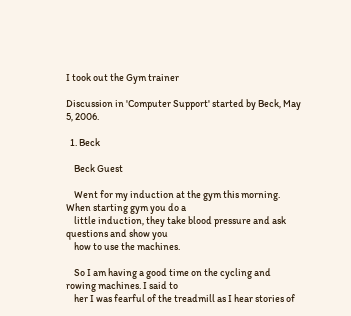I took out the Gym trainer

Discussion in 'Computer Support' started by Beck, May 5, 2006.

  1. Beck

    Beck Guest

    Went for my induction at the gym this morning. When starting gym you do a
    little induction, they take blood pressure and ask questions and show you
    how to use the machines.

    So I am having a good time on the cycling and rowing machines. I said to
    her I was fearful of the treadmill as I hear stories of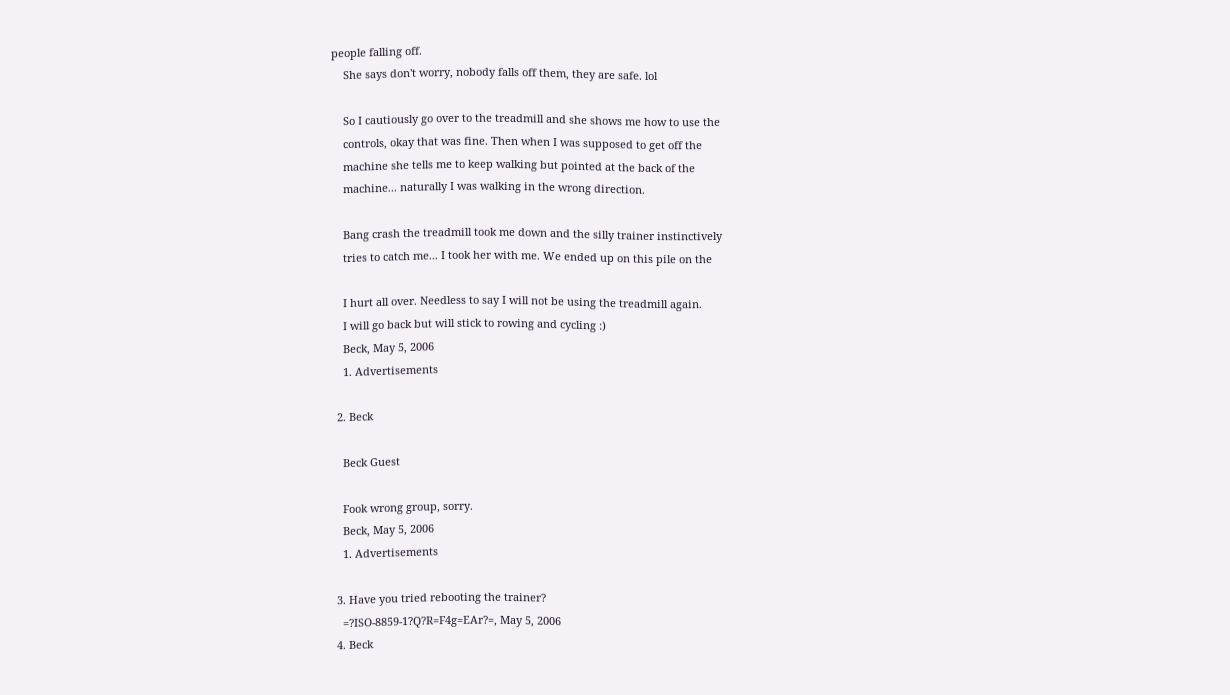people falling off.
    She says don't worry, nobody falls off them, they are safe. lol

    So I cautiously go over to the treadmill and she shows me how to use the
    controls, okay that was fine. Then when I was supposed to get off the
    machine she tells me to keep walking but pointed at the back of the
    machine... naturally I was walking in the wrong direction.

    Bang crash the treadmill took me down and the silly trainer instinctively
    tries to catch me... I took her with me. We ended up on this pile on the

    I hurt all over. Needless to say I will not be using the treadmill again.
    I will go back but will stick to rowing and cycling :)
    Beck, May 5, 2006
    1. Advertisements

  2. Beck

    Beck Guest

    Fook wrong group, sorry.
    Beck, May 5, 2006
    1. Advertisements

  3. Have you tried rebooting the trainer?
    =?ISO-8859-1?Q?R=F4g=EAr?=, May 5, 2006
  4. Beck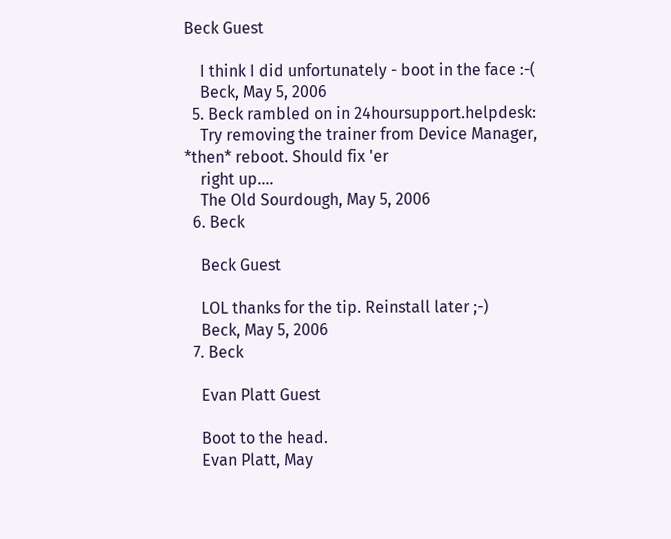Beck Guest

    I think I did unfortunately - boot in the face :-(
    Beck, May 5, 2006
  5. Beck rambled on in 24hoursupport.helpdesk:
    Try removing the trainer from Device Manager, *then* reboot. Should fix 'er
    right up....
    The Old Sourdough, May 5, 2006
  6. Beck

    Beck Guest

    LOL thanks for the tip. Reinstall later ;-)
    Beck, May 5, 2006
  7. Beck

    Evan Platt Guest

    Boot to the head.
    Evan Platt, May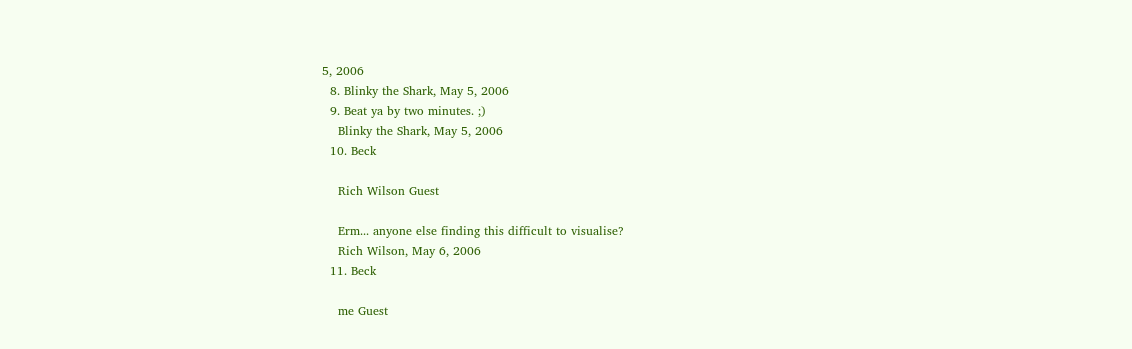5, 2006
  8. Blinky the Shark, May 5, 2006
  9. Beat ya by two minutes. ;)
    Blinky the Shark, May 5, 2006
  10. Beck

    Rich Wilson Guest

    Erm... anyone else finding this difficult to visualise?
    Rich Wilson, May 6, 2006
  11. Beck

    me Guest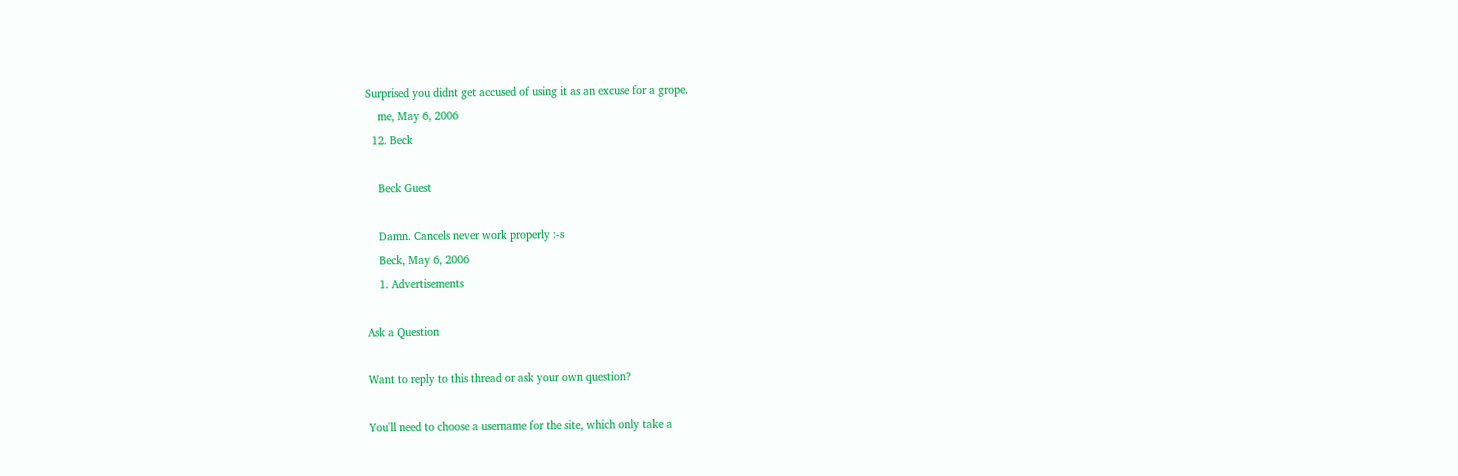Surprised you didnt get accused of using it as an excuse for a grope.
    me, May 6, 2006
  12. Beck

    Beck Guest

    Damn. Cancels never work properly :-s
    Beck, May 6, 2006
    1. Advertisements

Ask a Question

Want to reply to this thread or ask your own question?

You'll need to choose a username for the site, which only take a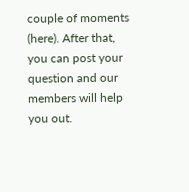couple of moments (here). After that, you can post your question and our members will help you out.